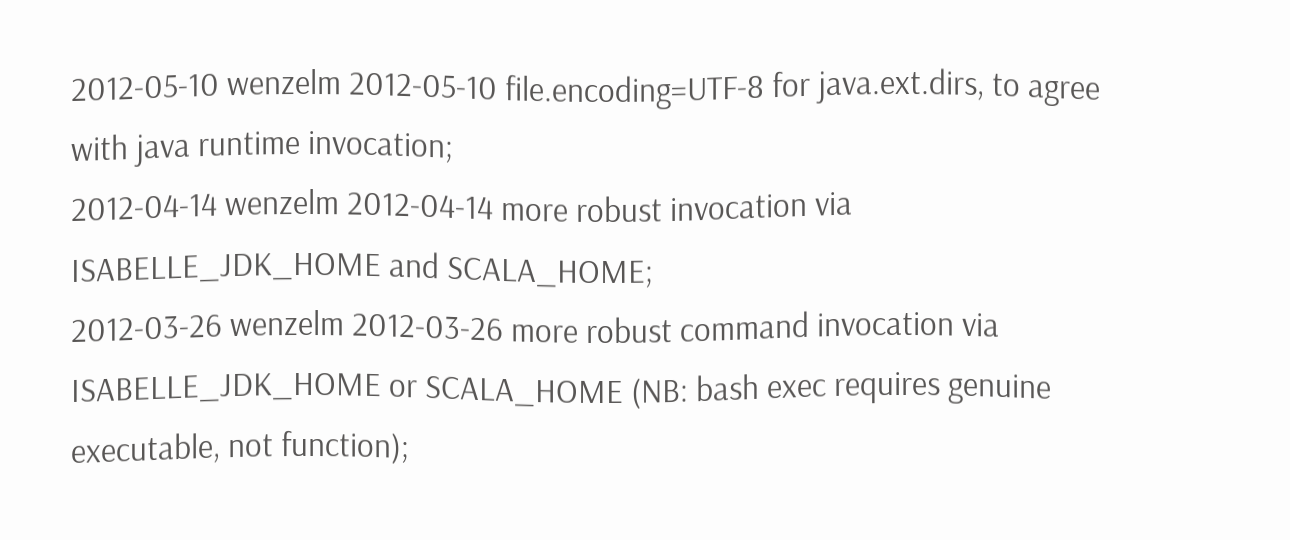2012-05-10 wenzelm 2012-05-10 file.encoding=UTF-8 for java.ext.dirs, to agree with java runtime invocation;
2012-04-14 wenzelm 2012-04-14 more robust invocation via ISABELLE_JDK_HOME and SCALA_HOME;
2012-03-26 wenzelm 2012-03-26 more robust command invocation via ISABELLE_JDK_HOME or SCALA_HOME (NB: bash exec requires genuine executable, not function);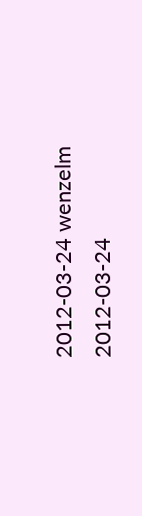2012-03-24 wenzelm 2012-03-24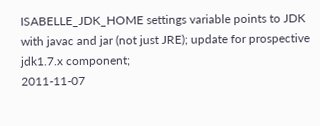ISABELLE_JDK_HOME settings variable points to JDK with javac and jar (not just JRE); update for prospective jdk1.7.x component;
2011-11-07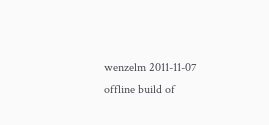wenzelm 2011-11-07 offline build of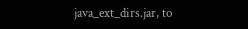java_ext_dirs.jar, to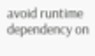avoid runtime dependency on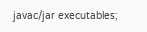javac/jar executables;